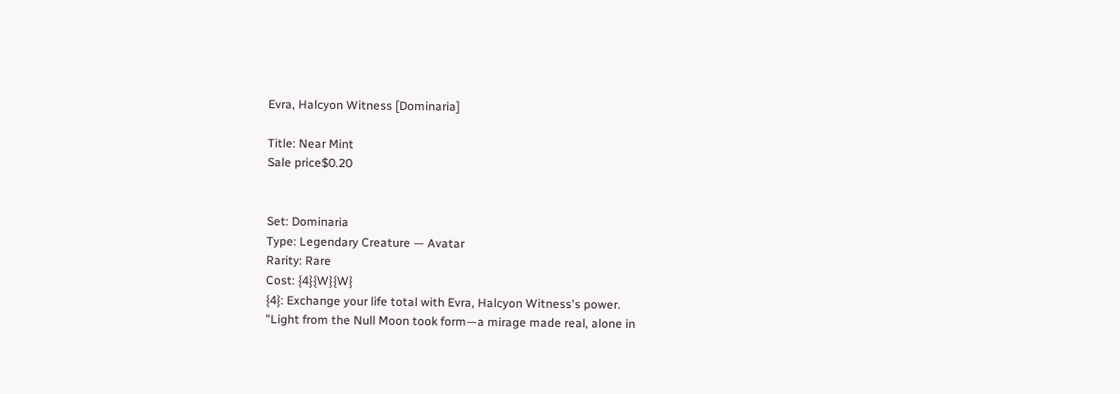Evra, Halcyon Witness [Dominaria]

Title: Near Mint
Sale price$0.20


Set: Dominaria
Type: Legendary Creature — Avatar
Rarity: Rare
Cost: {4}{W}{W}
{4}: Exchange your life total with Evra, Halcyon Witness's power.
"Light from the Null Moon took form—a mirage made real, alone in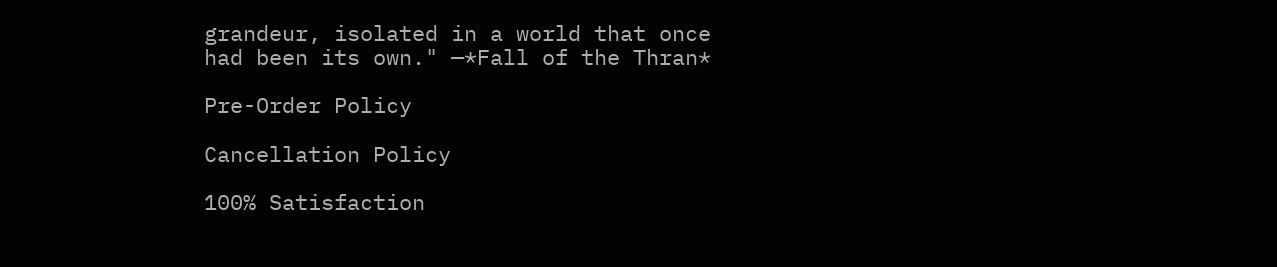grandeur, isolated in a world that once had been its own." —*Fall of the Thran*

Pre-Order Policy

Cancellation Policy

100% Satisfaction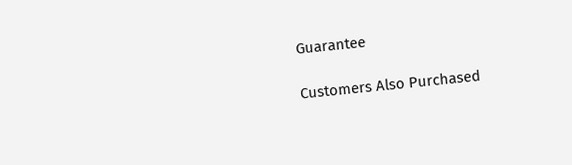Guarantee

Customers Also Purchased